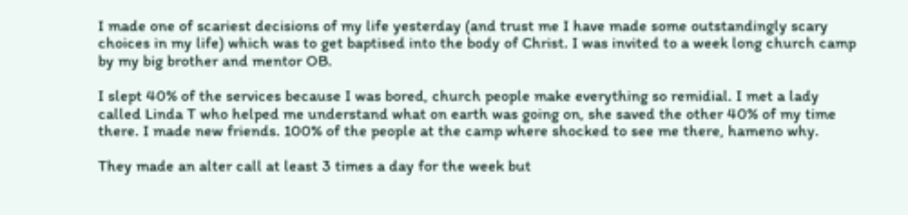I made one of scariest decisions of my life yesterday (and trust me I have made some outstandingly scary choices in my life) which was to get baptised into the body of Christ. I was invited to a week long church camp by my big brother and mentor OB.

I slept 40% of the services because I was bored, church people make everything so remidial. I met a lady called Linda T who helped me understand what on earth was going on, she saved the other 40% of my time there. I made new friends. 100% of the people at the camp where shocked to see me there, hameno why.

They made an alter call at least 3 times a day for the week but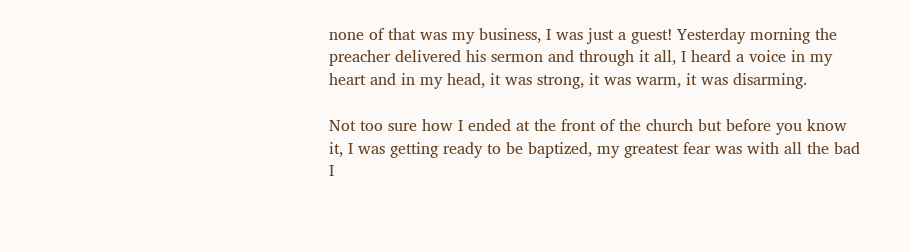none of that was my business, I was just a guest! Yesterday morning the preacher delivered his sermon and through it all, I heard a voice in my heart and in my head, it was strong, it was warm, it was disarming.

Not too sure how I ended at the front of the church but before you know it, I was getting ready to be baptized, my greatest fear was with all the bad I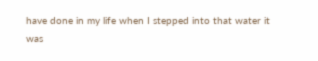have done in my life when I stepped into that water it was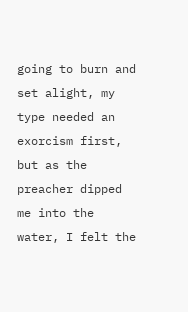going to burn and set alight, my type needed an exorcism first, but as the preacher dipped me into the water, I felt the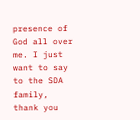presence of God all over me. I just want to say to the SDA family, thank you